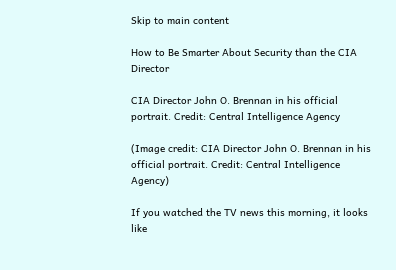Skip to main content

How to Be Smarter About Security than the CIA Director

CIA Director John O. Brennan in his official portrait. Credit: Central Intelligence Agency

(Image credit: CIA Director John O. Brennan in his official portrait. Credit: Central Intelligence Agency)

If you watched the TV news this morning, it looks like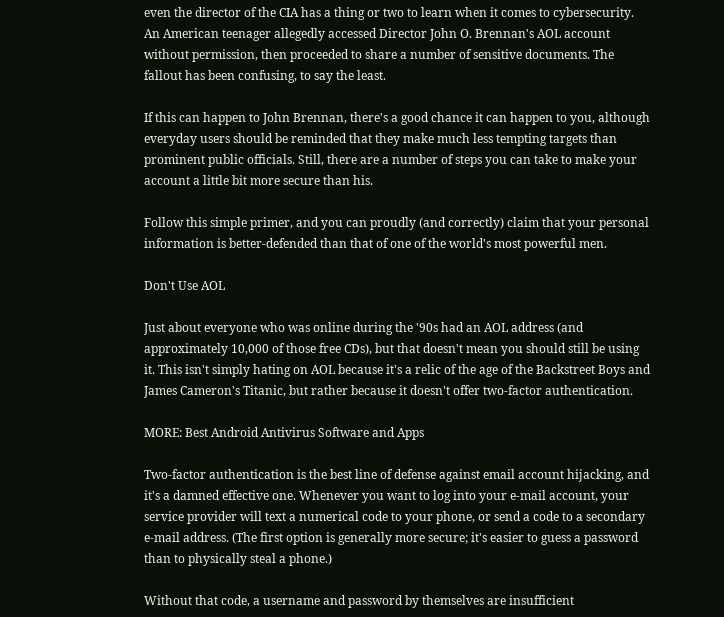even the director of the CIA has a thing or two to learn when it comes to cybersecurity. An American teenager allegedly accessed Director John O. Brennan's AOL account without permission, then proceeded to share a number of sensitive documents. The fallout has been confusing, to say the least.

If this can happen to John Brennan, there's a good chance it can happen to you, although everyday users should be reminded that they make much less tempting targets than prominent public officials. Still, there are a number of steps you can take to make your account a little bit more secure than his.

Follow this simple primer, and you can proudly (and correctly) claim that your personal information is better-defended than that of one of the world's most powerful men.

Don't Use AOL

Just about everyone who was online during the '90s had an AOL address (and approximately 10,000 of those free CDs), but that doesn't mean you should still be using it. This isn't simply hating on AOL because it's a relic of the age of the Backstreet Boys and James Cameron's Titanic, but rather because it doesn't offer two-factor authentication.

MORE: Best Android Antivirus Software and Apps

Two-factor authentication is the best line of defense against email account hijacking, and it's a damned effective one. Whenever you want to log into your e-mail account, your service provider will text a numerical code to your phone, or send a code to a secondary e-mail address. (The first option is generally more secure; it's easier to guess a password than to physically steal a phone.)

Without that code, a username and password by themselves are insufficient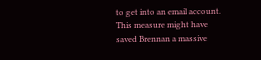to get into an email account. This measure might have saved Brennan a massive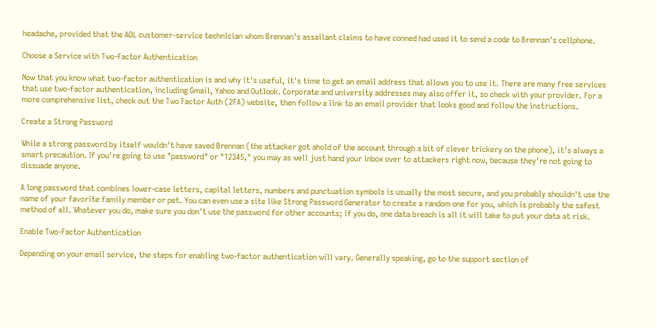headache, provided that the AOL customer-service technician whom Brennan's assailant claims to have conned had used it to send a code to Brennan's cellphone.

Choose a Service with Two-Factor Authentication

Now that you know what two-factor authentication is and why it's useful, it's time to get an email address that allows you to use it. There are many free services that use two-factor authentication, including Gmail, Yahoo and Outlook. Corporate and university addresses may also offer it, so check with your provider. For a more comprehensive list, check out the Two Factor Auth (2FA) website, then follow a link to an email provider that looks good and follow the instructions.

Create a Strong Password

While a strong password by itself wouldn't have saved Brennan (the attacker got ahold of the account through a bit of clever trickery on the phone), it's always a smart precaution. If you're going to use "password" or "12345," you may as well just hand your inbox over to attackers right now, because they're not going to dissuade anyone.

A long password that combines lower-case letters, capital letters, numbers and punctuation symbols is usually the most secure, and you probably shouldn't use the name of your favorite family member or pet. You can even use a site like Strong Password Generator to create a random one for you, which is probably the safest method of all. Whatever you do, make sure you don't use the password for other accounts; if you do, one data breach is all it will take to put your data at risk.

Enable Two-Factor Authentication

Depending on your email service, the steps for enabling two-factor authentication will vary. Generally speaking, go to the support section of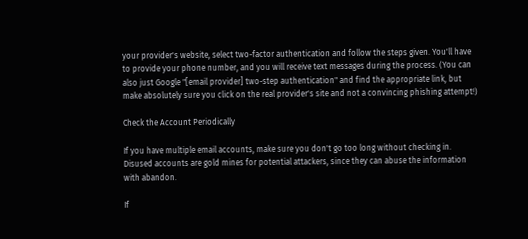your provider's website, select two-factor authentication and follow the steps given. You'll have to provide your phone number, and you will receive text messages during the process. (You can also just Google "[email provider] two-step authentication" and find the appropriate link, but make absolutely sure you click on the real provider's site and not a convincing phishing attempt!)

Check the Account Periodically

If you have multiple email accounts, make sure you don't go too long without checking in. Disused accounts are gold mines for potential attackers, since they can abuse the information with abandon.

If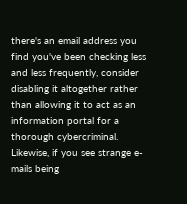there's an email address you find you've been checking less and less frequently, consider disabling it altogether rather than allowing it to act as an information portal for a thorough cybercriminal. Likewise, if you see strange e-mails being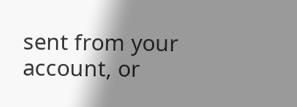sent from your account, or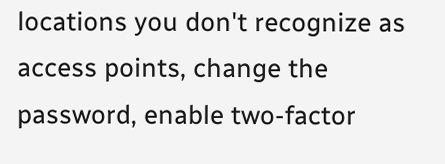locations you don't recognize as access points, change the password, enable two-factor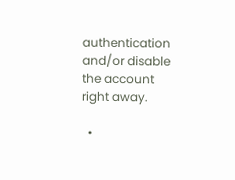authentication and/or disable the account right away.

  •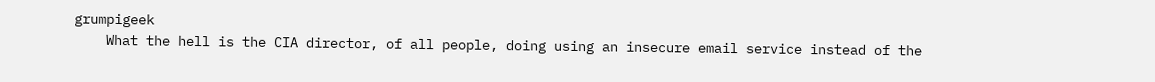grumpigeek
    What the hell is the CIA director, of all people, doing using an insecure email service instead of the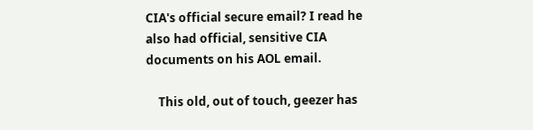CIA's official secure email? I read he also had official, sensitive CIA documents on his AOL email.

    This old, out of touch, geezer has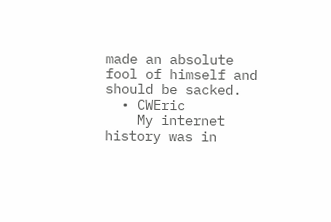made an absolute fool of himself and should be sacked.
  • CWEric
    My internet history was in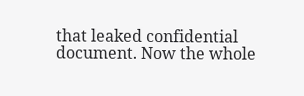that leaked confidential document. Now the whole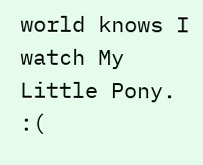world knows I watch My Little Pony. :(